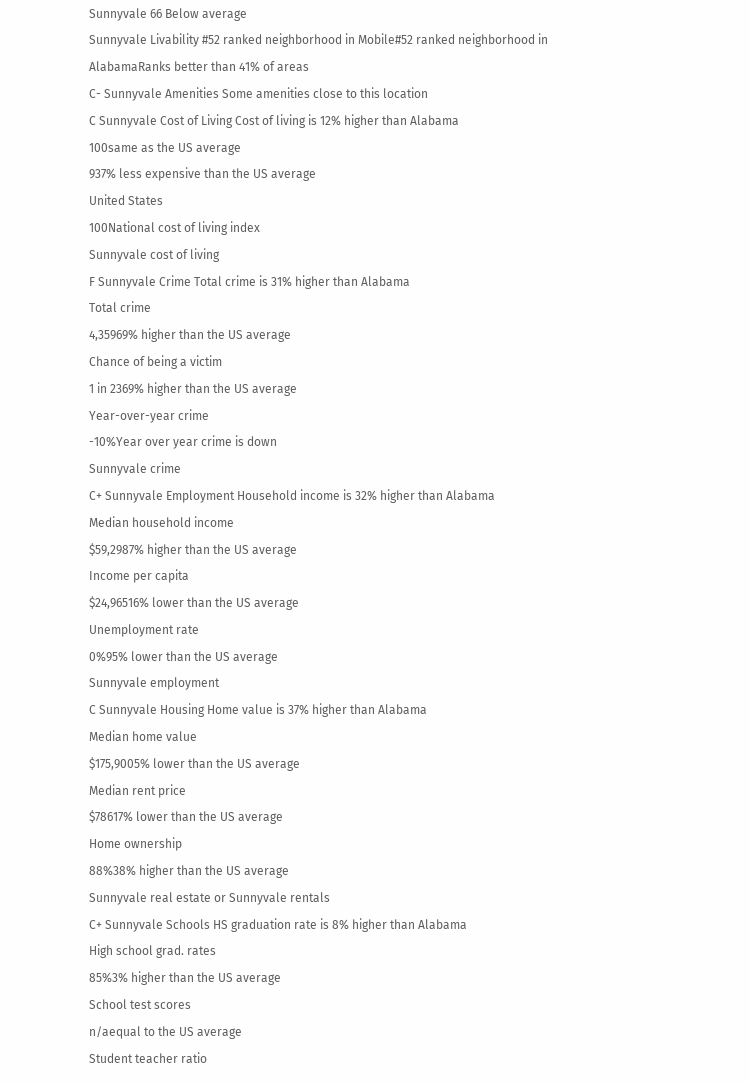Sunnyvale 66 Below average
Sunnyvale Livability #52 ranked neighborhood in Mobile#52 ranked neighborhood in AlabamaRanks better than 41% of areas
C- Sunnyvale Amenities Some amenities close to this location
C Sunnyvale Cost of Living Cost of living is 12% higher than Alabama
100same as the US average
937% less expensive than the US average
United States
100National cost of living index
Sunnyvale cost of living
F Sunnyvale Crime Total crime is 31% higher than Alabama
Total crime
4,35969% higher than the US average
Chance of being a victim
1 in 2369% higher than the US average
Year-over-year crime
-10%Year over year crime is down
Sunnyvale crime
C+ Sunnyvale Employment Household income is 32% higher than Alabama
Median household income
$59,2987% higher than the US average
Income per capita
$24,96516% lower than the US average
Unemployment rate
0%95% lower than the US average
Sunnyvale employment
C Sunnyvale Housing Home value is 37% higher than Alabama
Median home value
$175,9005% lower than the US average
Median rent price
$78617% lower than the US average
Home ownership
88%38% higher than the US average
Sunnyvale real estate or Sunnyvale rentals
C+ Sunnyvale Schools HS graduation rate is 8% higher than Alabama
High school grad. rates
85%3% higher than the US average
School test scores
n/aequal to the US average
Student teacher ratio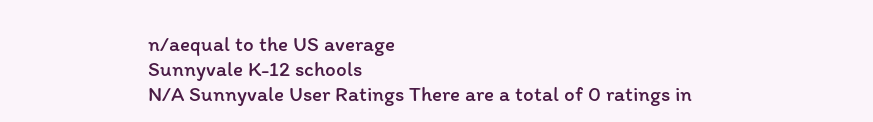n/aequal to the US average
Sunnyvale K-12 schools
N/A Sunnyvale User Ratings There are a total of 0 ratings in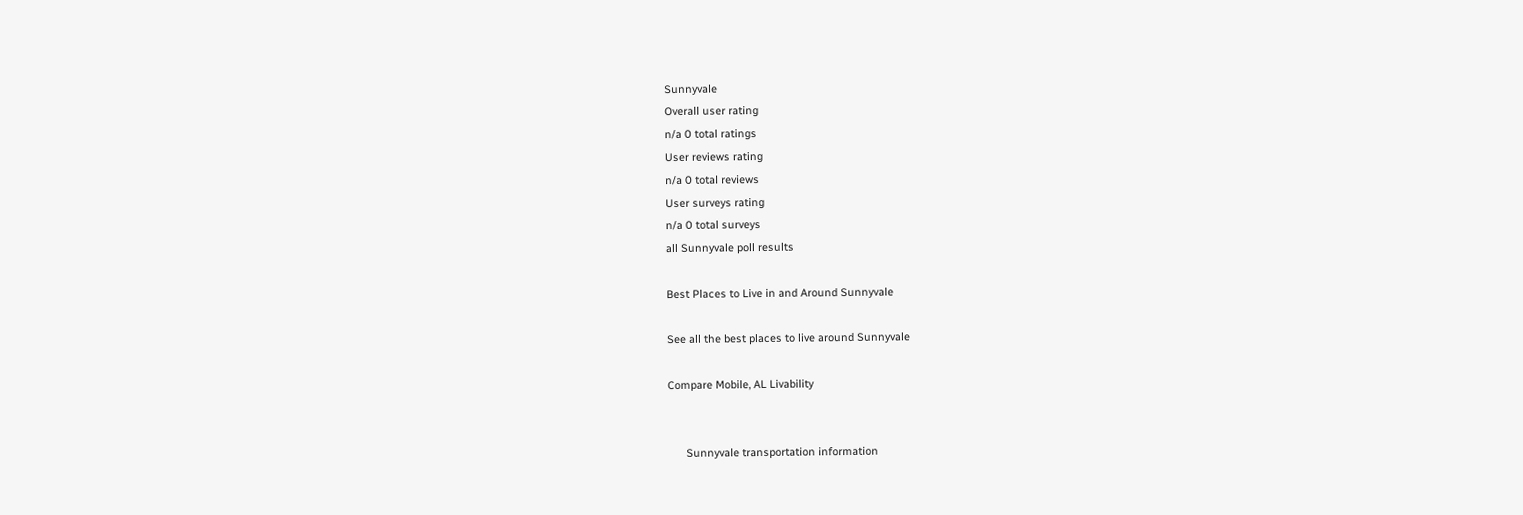Sunnyvale
Overall user rating
n/a 0 total ratings
User reviews rating
n/a 0 total reviews
User surveys rating
n/a 0 total surveys
all Sunnyvale poll results

Best Places to Live in and Around Sunnyvale

See all the best places to live around Sunnyvale

Compare Mobile, AL Livability


      Sunnyvale transportation information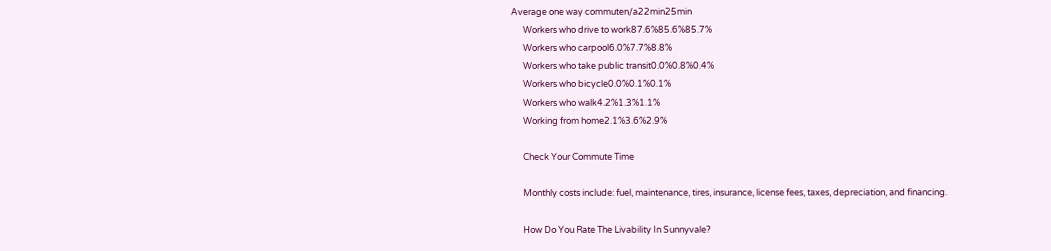Average one way commuten/a22min25min
      Workers who drive to work87.6%85.6%85.7%
      Workers who carpool6.0%7.7%8.8%
      Workers who take public transit0.0%0.8%0.4%
      Workers who bicycle0.0%0.1%0.1%
      Workers who walk4.2%1.3%1.1%
      Working from home2.1%3.6%2.9%

      Check Your Commute Time

      Monthly costs include: fuel, maintenance, tires, insurance, license fees, taxes, depreciation, and financing.

      How Do You Rate The Livability In Sunnyvale?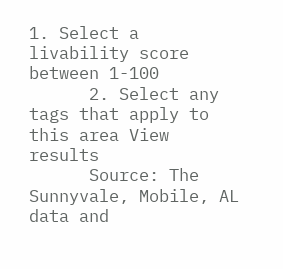1. Select a livability score between 1-100
      2. Select any tags that apply to this area View results
      Source: The Sunnyvale, Mobile, AL data and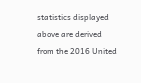statistics displayed above are derived from the 2016 United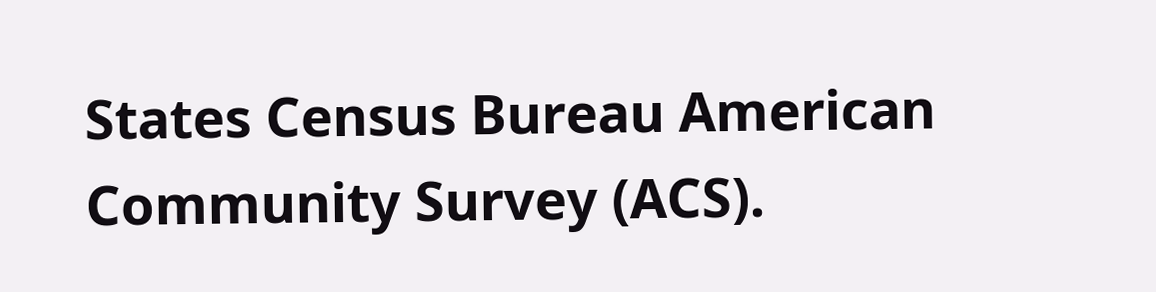States Census Bureau American Community Survey (ACS).